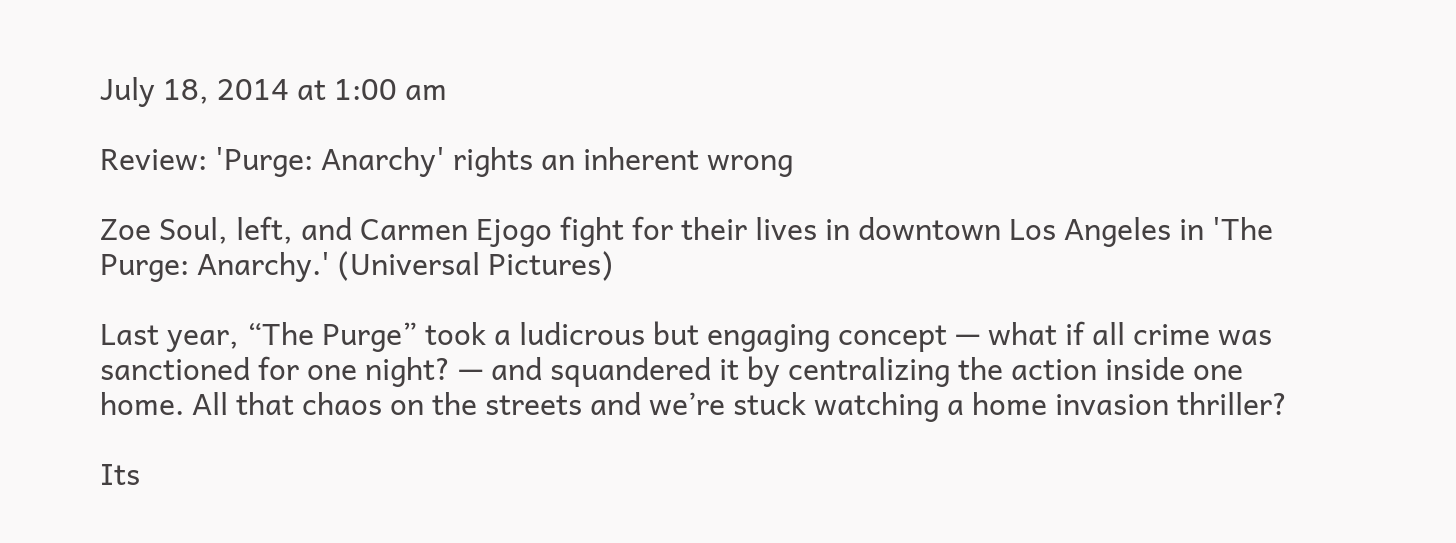July 18, 2014 at 1:00 am

Review: 'Purge: Anarchy' rights an inherent wrong

Zoe Soul, left, and Carmen Ejogo fight for their lives in downtown Los Angeles in 'The Purge: Anarchy.' (Universal Pictures)

Last year, “The Purge” took a ludicrous but engaging concept — what if all crime was sanctioned for one night? — and squandered it by centralizing the action inside one home. All that chaos on the streets and we’re stuck watching a home invasion thriller?

Its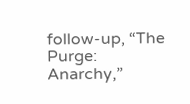follow-up, “The Purge: Anarchy,”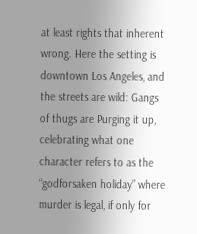at least rights that inherent wrong. Here the setting is downtown Los Angeles, and the streets are wild: Gangs of thugs are Purging it up, celebrating what one character refers to as the “godforsaken holiday” where murder is legal, if only for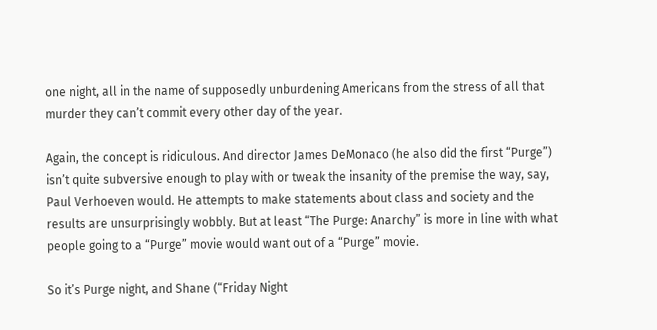one night, all in the name of supposedly unburdening Americans from the stress of all that murder they can’t commit every other day of the year.

Again, the concept is ridiculous. And director James DeMonaco (he also did the first “Purge”) isn’t quite subversive enough to play with or tweak the insanity of the premise the way, say, Paul Verhoeven would. He attempts to make statements about class and society and the results are unsurprisingly wobbly. But at least “The Purge: Anarchy” is more in line with what people going to a “Purge” movie would want out of a “Purge” movie.

So it’s Purge night, and Shane (“Friday Night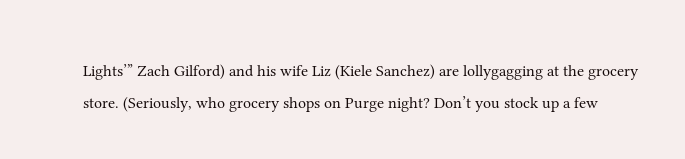Lights’” Zach Gilford) and his wife Liz (Kiele Sanchez) are lollygagging at the grocery store. (Seriously, who grocery shops on Purge night? Don’t you stock up a few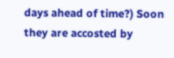days ahead of time?) Soon they are accosted by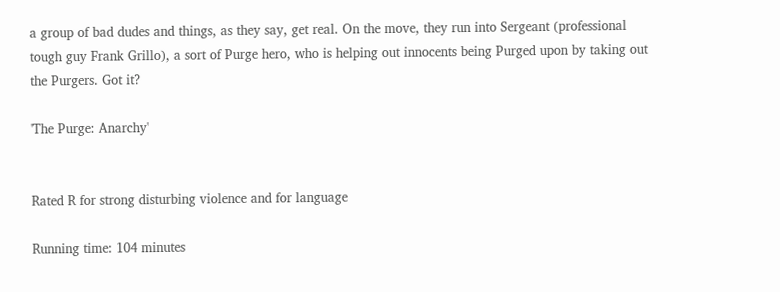a group of bad dudes and things, as they say, get real. On the move, they run into Sergeant (professional tough guy Frank Grillo), a sort of Purge hero, who is helping out innocents being Purged upon by taking out the Purgers. Got it?

'The Purge: Anarchy'


Rated R for strong disturbing violence and for language

Running time: 104 minutes